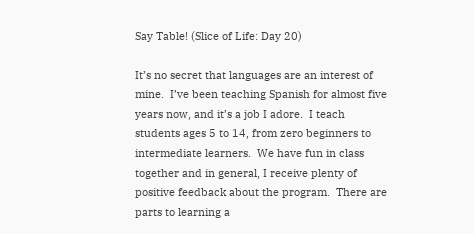Say Table! (Slice of Life: Day 20)

It’s no secret that languages are an interest of mine.  I’ve been teaching Spanish for almost five years now, and it’s a job I adore.  I teach students ages 5 to 14, from zero beginners to intermediate learners.  We have fun in class together and in general, I receive plenty of positive feedback about the program.  There are parts to learning a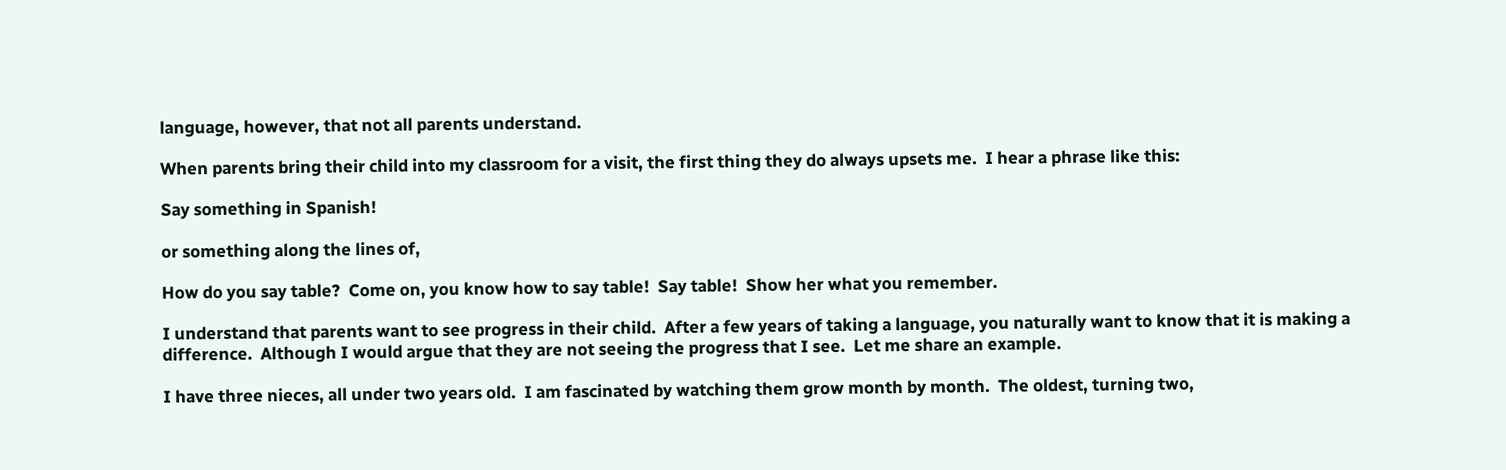language, however, that not all parents understand.

When parents bring their child into my classroom for a visit, the first thing they do always upsets me.  I hear a phrase like this:

Say something in Spanish!

or something along the lines of,

How do you say table?  Come on, you know how to say table!  Say table!  Show her what you remember.

I understand that parents want to see progress in their child.  After a few years of taking a language, you naturally want to know that it is making a difference.  Although I would argue that they are not seeing the progress that I see.  Let me share an example.

I have three nieces, all under two years old.  I am fascinated by watching them grow month by month.  The oldest, turning two,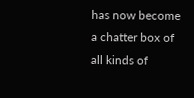has now become a chatter box of all kinds of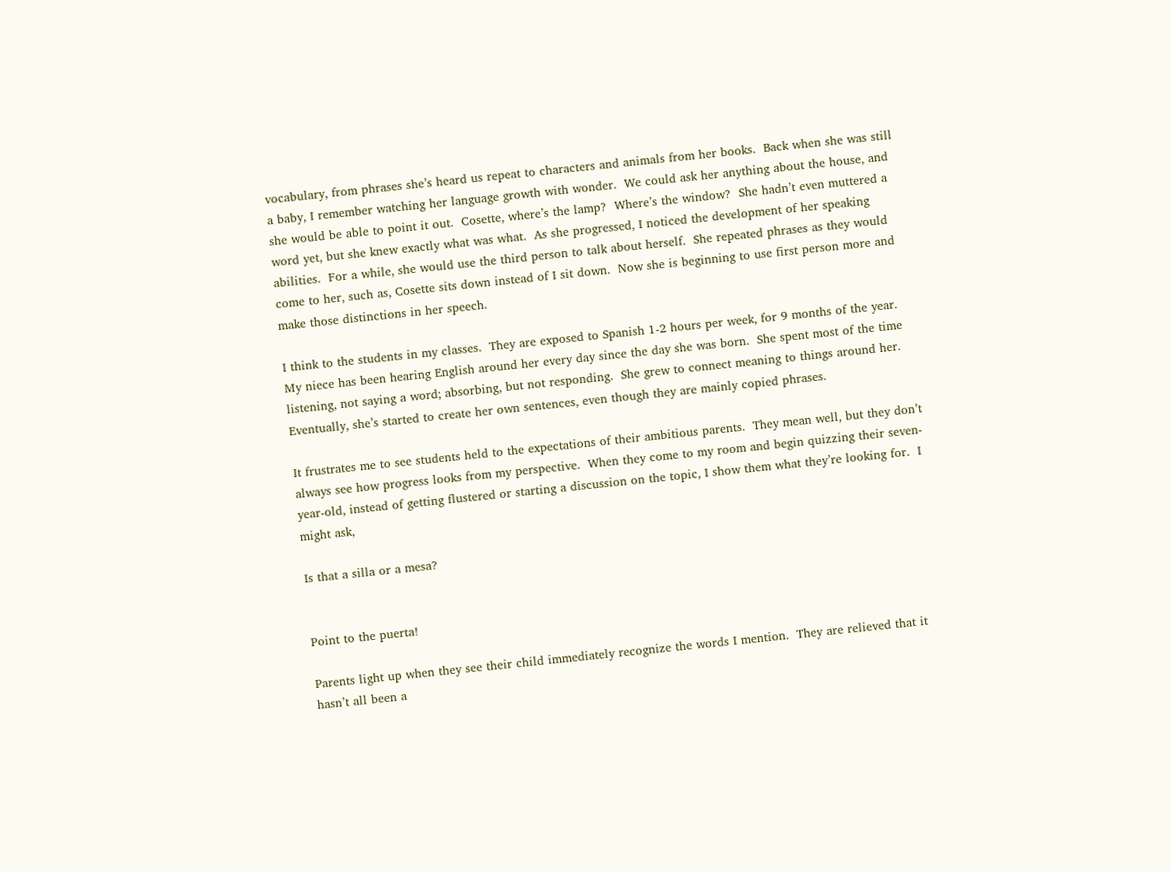vocabulary, from phrases she’s heard us repeat to characters and animals from her books.  Back when she was still a baby, I remember watching her language growth with wonder.  We could ask her anything about the house, and she would be able to point it out.  Cosette, where’s the lamp?  Where’s the window?  She hadn’t even muttered a word yet, but she knew exactly what was what.  As she progressed, I noticed the development of her speaking abilities.  For a while, she would use the third person to talk about herself.  She repeated phrases as they would come to her, such as, Cosette sits down instead of I sit down.  Now she is beginning to use first person more and make those distinctions in her speech.

I think to the students in my classes.  They are exposed to Spanish 1-2 hours per week, for 9 months of the year.  My niece has been hearing English around her every day since the day she was born.  She spent most of the time listening, not saying a word; absorbing, but not responding.  She grew to connect meaning to things around her.  Eventually, she’s started to create her own sentences, even though they are mainly copied phrases.

It frustrates me to see students held to the expectations of their ambitious parents.  They mean well, but they don’t always see how progress looks from my perspective.  When they come to my room and begin quizzing their seven-year-old, instead of getting flustered or starting a discussion on the topic, I show them what they’re looking for.  I might ask,

Is that a silla or a mesa?


Point to the puerta!

Parents light up when they see their child immediately recognize the words I mention.  They are relieved that it hasn’t all been a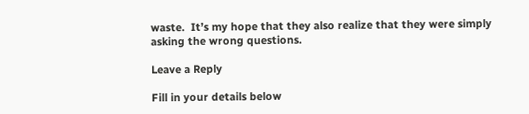waste.  It’s my hope that they also realize that they were simply asking the wrong questions.

Leave a Reply

Fill in your details below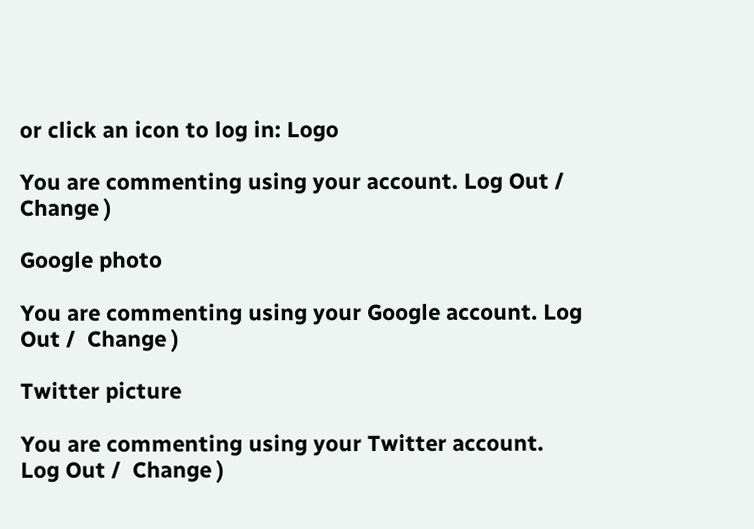or click an icon to log in: Logo

You are commenting using your account. Log Out /  Change )

Google photo

You are commenting using your Google account. Log Out /  Change )

Twitter picture

You are commenting using your Twitter account. Log Out /  Change )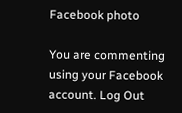Facebook photo

You are commenting using your Facebook account. Log Out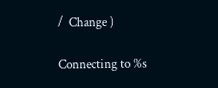/  Change )

Connecting to %s